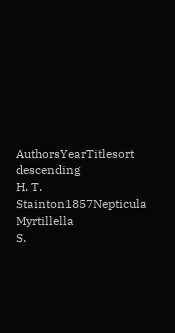AuthorsYearTitlesort descending
H. T. Stainton1857Nepticula Myrtillella
S.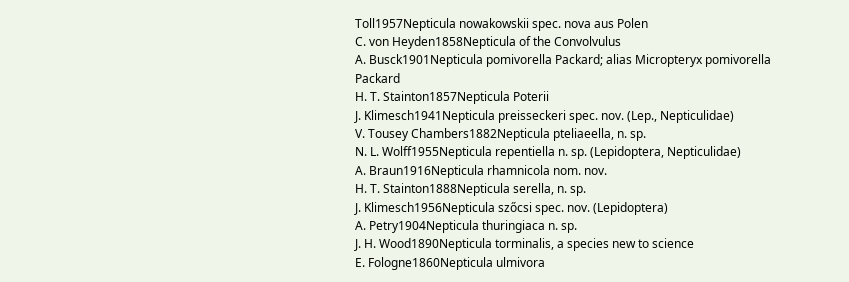Toll1957Nepticula nowakowskii spec. nova aus Polen
C. von Heyden1858Nepticula of the Convolvulus
A. Busck1901Nepticula pomivorella Packard; alias Micropteryx pomivorella Packard
H. T. Stainton1857Nepticula Poterii
J. Klimesch1941Nepticula preisseckeri spec. nov. (Lep., Nepticulidae)
V. Tousey Chambers1882Nepticula pteliaeella, n. sp.
N. L. Wolff1955Nepticula repentiella n. sp. (Lepidoptera, Nepticulidae)
A. Braun1916Nepticula rhamnicola nom. nov.
H. T. Stainton1888Nepticula serella, n. sp.
J. Klimesch1956Nepticula szőcsi spec. nov. (Lepidoptera)
A. Petry1904Nepticula thuringiaca n. sp.
J. H. Wood1890Nepticula torminalis, a species new to science
E. Fologne1860Nepticula ulmivora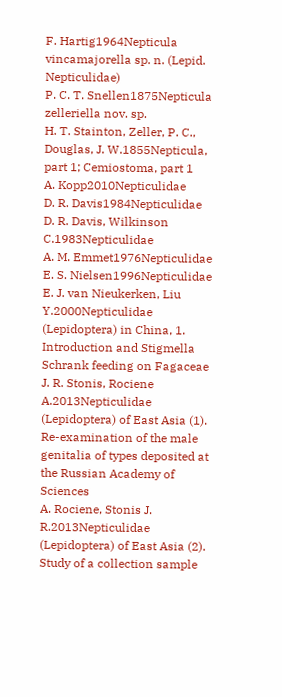F. Hartig1964Nepticula vincamajorella sp. n. (Lepid. Nepticulidae)
P. C. T. Snellen1875Nepticula zelleriella nov. sp.
H. T. Stainton, Zeller, P. C., Douglas, J. W.1855Nepticula, part 1; Cemiostoma, part 1
A. Kopp2010Nepticulidae
D. R. Davis1984Nepticulidae
D. R. Davis, Wilkinson C.1983Nepticulidae
A. M. Emmet1976Nepticulidae
E. S. Nielsen1996Nepticulidae
E. J. van Nieukerken, Liu Y.2000Nepticulidae (Lepidoptera) in China, 1. Introduction and Stigmella Schrank feeding on Fagaceae
J. R. Stonis, Rociene A.2013Nepticulidae (Lepidoptera) of East Asia (1). Re-examination of the male genitalia of types deposited at the Russian Academy of Sciences
A. Rociene, Stonis J. R.2013Nepticulidae (Lepidoptera) of East Asia (2). Study of a collection sample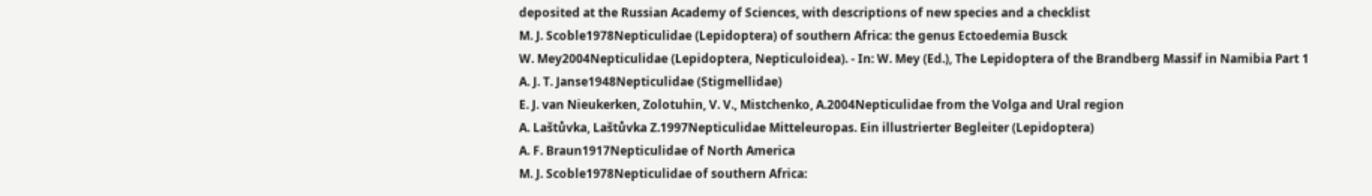deposited at the Russian Academy of Sciences, with descriptions of new species and a checklist
M. J. Scoble1978Nepticulidae (Lepidoptera) of southern Africa: the genus Ectoedemia Busck
W. Mey2004Nepticulidae (Lepidoptera, Nepticuloidea). - In: W. Mey (Ed.), The Lepidoptera of the Brandberg Massif in Namibia Part 1
A. J. T. Janse1948Nepticulidae (Stigmellidae)
E. J. van Nieukerken, Zolotuhin, V. V., Mistchenko, A.2004Nepticulidae from the Volga and Ural region
A. Laštůvka, Laštůvka Z.1997Nepticulidae Mitteleuropas. Ein illustrierter Begleiter (Lepidoptera)
A. F. Braun1917Nepticulidae of North America
M. J. Scoble1978Nepticulidae of southern Africa: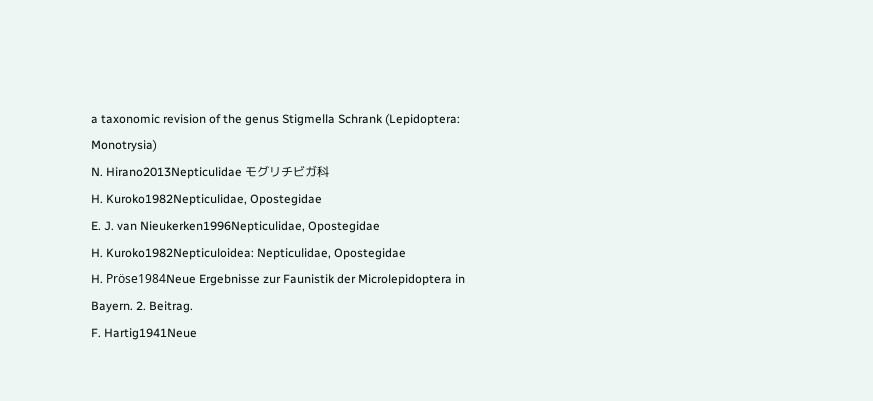a taxonomic revision of the genus Stigmella Schrank (Lepidoptera: Monotrysia)
N. Hirano2013Nepticulidae モグリチビガ科
H. Kuroko1982Nepticulidae, Opostegidae
E. J. van Nieukerken1996Nepticulidae, Opostegidae
H. Kuroko1982Nepticuloidea: Nepticulidae, Opostegidae
H. Pröse1984Neue Ergebnisse zur Faunistik der Microlepidoptera in Bayern. 2. Beitrag.
F. Hartig1941Neue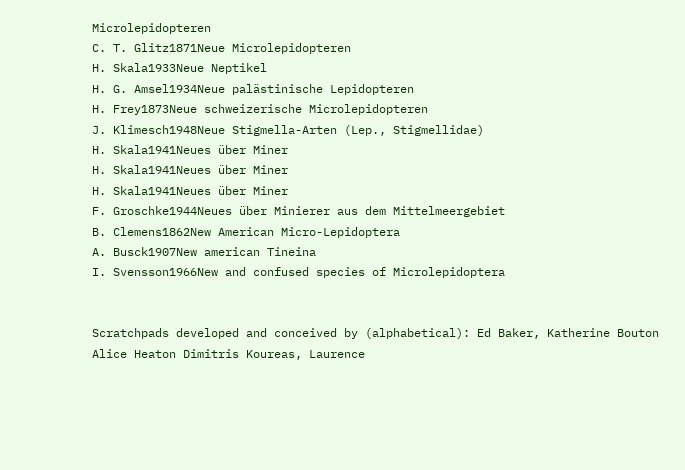Microlepidopteren
C. T. Glitz1871Neue Microlepidopteren
H. Skala1933Neue Neptikel
H. G. Amsel1934Neue palästinische Lepidopteren
H. Frey1873Neue schweizerische Microlepidopteren
J. Klimesch1948Neue Stigmella-Arten (Lep., Stigmellidae)
H. Skala1941Neues über Miner
H. Skala1941Neues über Miner
H. Skala1941Neues über Miner
F. Groschke1944Neues über Minierer aus dem Mittelmeergebiet
B. Clemens1862New American Micro-Lepidoptera
A. Busck1907New american Tineina
I. Svensson1966New and confused species of Microlepidoptera


Scratchpads developed and conceived by (alphabetical): Ed Baker, Katherine Bouton Alice Heaton Dimitris Koureas, Laurence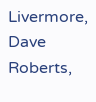Livermore, Dave Roberts,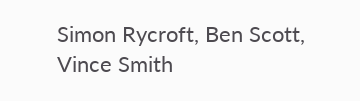Simon Rycroft, Ben Scott, Vince Smith